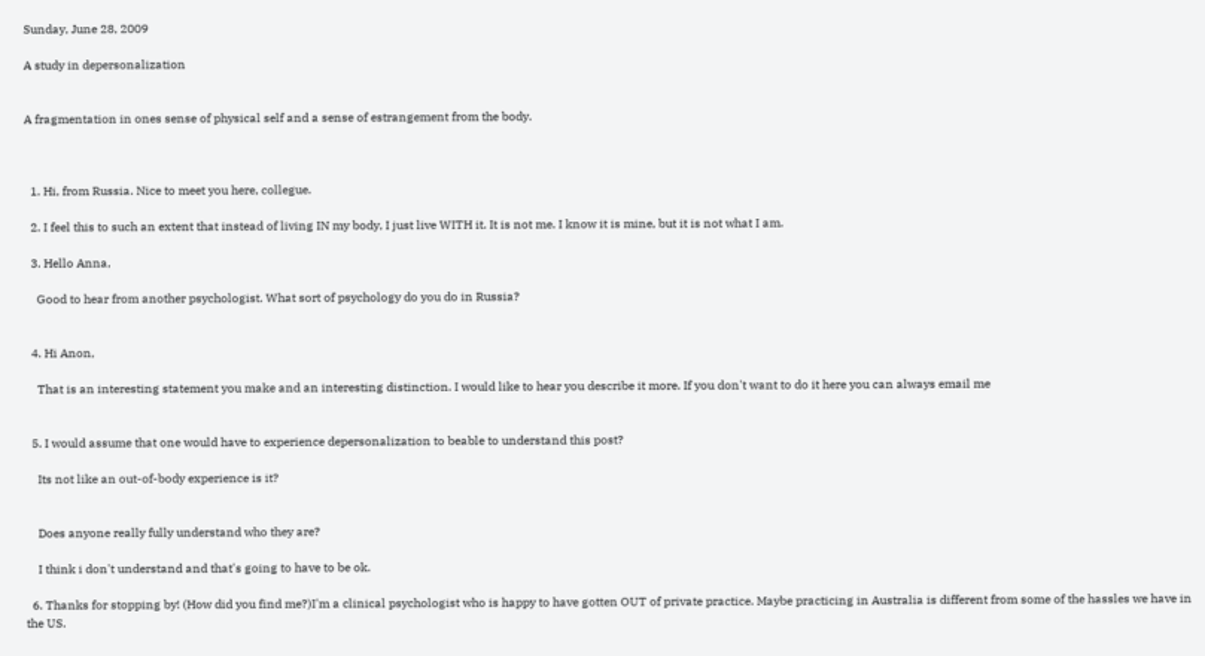Sunday, June 28, 2009

A study in depersonalization


A fragmentation in ones sense of physical self and a sense of estrangement from the body.



  1. Hi, from Russia. Nice to meet you here, collegue.

  2. I feel this to such an extent that instead of living IN my body, I just live WITH it. It is not me. I know it is mine, but it is not what I am.

  3. Hello Anna,

    Good to hear from another psychologist. What sort of psychology do you do in Russia?


  4. Hi Anon,

    That is an interesting statement you make and an interesting distinction. I would like to hear you describe it more. If you don't want to do it here you can always email me


  5. I would assume that one would have to experience depersonalization to beable to understand this post?

    Its not like an out-of-body experience is it?


    Does anyone really fully understand who they are?

    I think i don't understand and that's going to have to be ok.

  6. Thanks for stopping by! (How did you find me?)I'm a clinical psychologist who is happy to have gotten OUT of private practice. Maybe practicing in Australia is different from some of the hassles we have in the US.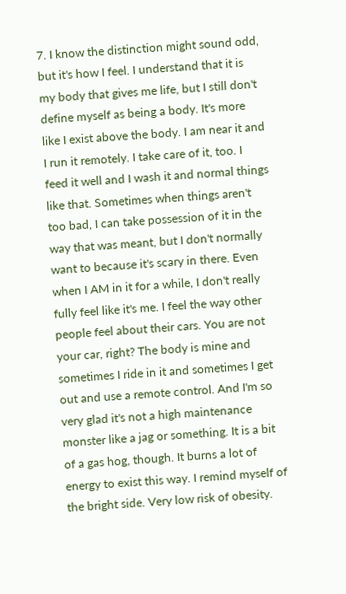7. I know the distinction might sound odd, but it's how I feel. I understand that it is my body that gives me life, but I still don't define myself as being a body. It's more like I exist above the body. I am near it and I run it remotely. I take care of it, too. I feed it well and I wash it and normal things like that. Sometimes when things aren't too bad, I can take possession of it in the way that was meant, but I don't normally want to because it's scary in there. Even when I AM in it for a while, I don't really fully feel like it's me. I feel the way other people feel about their cars. You are not your car, right? The body is mine and sometimes I ride in it and sometimes I get out and use a remote control. And I'm so very glad it's not a high maintenance monster like a jag or something. It is a bit of a gas hog, though. It burns a lot of energy to exist this way. I remind myself of the bright side. Very low risk of obesity.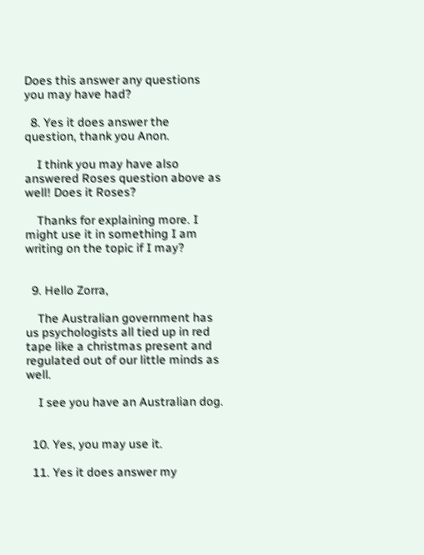Does this answer any questions you may have had?

  8. Yes it does answer the question, thank you Anon.

    I think you may have also answered Roses question above as well! Does it Roses?

    Thanks for explaining more. I might use it in something I am writing on the topic if I may?


  9. Hello Zorra,

    The Australian government has us psychologists all tied up in red tape like a christmas present and regulated out of our little minds as well.

    I see you have an Australian dog.


  10. Yes, you may use it.

  11. Yes it does answer my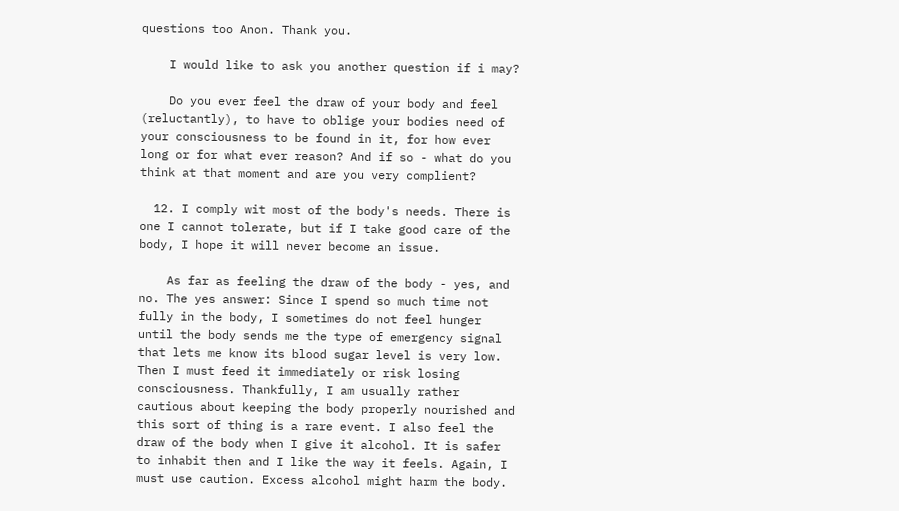questions too Anon. Thank you.

    I would like to ask you another question if i may?

    Do you ever feel the draw of your body and feel (reluctantly), to have to oblige your bodies need of your consciousness to be found in it, for how ever long or for what ever reason? And if so - what do you think at that moment and are you very complient?

  12. I comply wit most of the body's needs. There is one I cannot tolerate, but if I take good care of the body, I hope it will never become an issue.

    As far as feeling the draw of the body - yes, and no. The yes answer: Since I spend so much time not fully in the body, I sometimes do not feel hunger until the body sends me the type of emergency signal that lets me know its blood sugar level is very low. Then I must feed it immediately or risk losing consciousness. Thankfully, I am usually rather cautious about keeping the body properly nourished and this sort of thing is a rare event. I also feel the draw of the body when I give it alcohol. It is safer to inhabit then and I like the way it feels. Again, I must use caution. Excess alcohol might harm the body.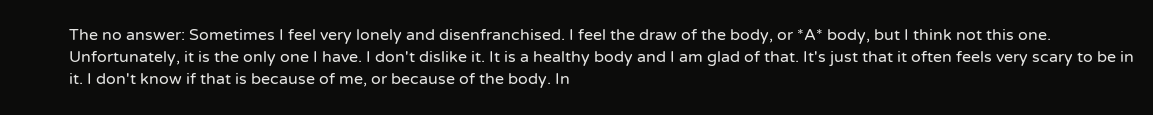The no answer: Sometimes I feel very lonely and disenfranchised. I feel the draw of the body, or *A* body, but I think not this one. Unfortunately, it is the only one I have. I don't dislike it. It is a healthy body and I am glad of that. It's just that it often feels very scary to be in it. I don't know if that is because of me, or because of the body. In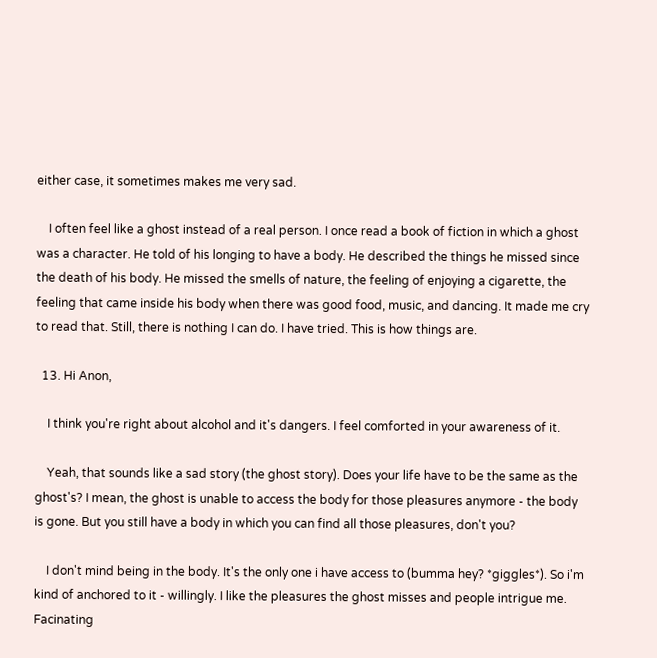either case, it sometimes makes me very sad.

    I often feel like a ghost instead of a real person. I once read a book of fiction in which a ghost was a character. He told of his longing to have a body. He described the things he missed since the death of his body. He missed the smells of nature, the feeling of enjoying a cigarette, the feeling that came inside his body when there was good food, music, and dancing. It made me cry to read that. Still, there is nothing I can do. I have tried. This is how things are.

  13. Hi Anon,

    I think you're right about alcohol and it's dangers. I feel comforted in your awareness of it.

    Yeah, that sounds like a sad story (the ghost story). Does your life have to be the same as the ghost's? I mean, the ghost is unable to access the body for those pleasures anymore - the body is gone. But you still have a body in which you can find all those pleasures, don't you?

    I don't mind being in the body. It's the only one i have access to (bumma hey? *giggles*). So i'm kind of anchored to it - willingly. I like the pleasures the ghost misses and people intrigue me. Facinating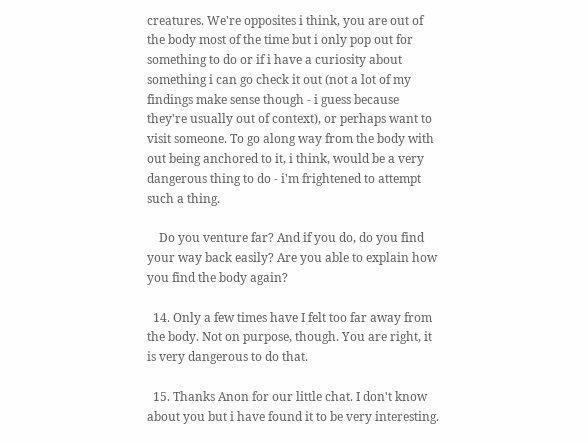creatures. We're opposites i think, you are out of the body most of the time but i only pop out for something to do or if i have a curiosity about something i can go check it out (not a lot of my findings make sense though - i guess because they're usually out of context), or perhaps want to visit someone. To go along way from the body with out being anchored to it, i think, would be a very dangerous thing to do - i'm frightened to attempt such a thing.

    Do you venture far? And if you do, do you find your way back easily? Are you able to explain how you find the body again?

  14. Only a few times have I felt too far away from the body. Not on purpose, though. You are right, it is very dangerous to do that.

  15. Thanks Anon for our little chat. I don't know about you but i have found it to be very interesting.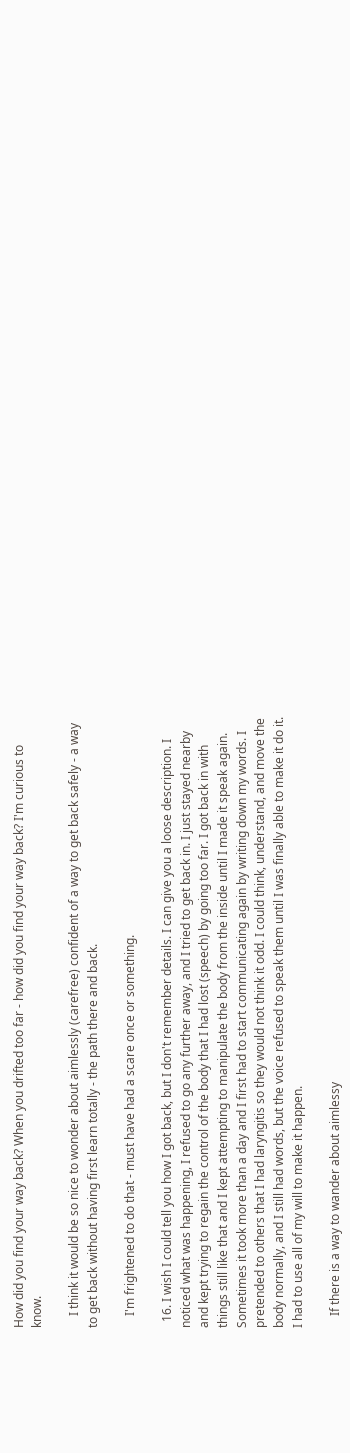How did you find your way back? When you drifted too far - how did you find your way back? I'm curious to know.

    I think it would be so nice to wonder about aimlessly (carefree) confident of a way to get back safely - a way to get back without having first learn totally - the path there and back.

    I'm frightened to do that - must have had a scare once or something.

  16. I wish I could tell you how I got back, but I don't remember details. I can give you a loose description. I noticed what was happening, I refused to go any further away, and I tried to get back in. I just stayed nearby and kept trying to regain the control of the body that I had lost (speech) by going too far. I got back in with things still like that and I kept attempting to manipulate the body from the inside until I made it speak again. Sometimes it took more than a day and I first had to start communicating again by writing down my words. I pretended to others that I had laryngitis so they would not think it odd. I could think, understand, and move the body normally, and I still had words, but the voice refused to speak them until I was finally able to make it do it. I had to use all of my will to make it happen.

    If there is a way to wander about aimlessy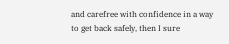and carefree with confidence in a way to get back safely, then I sure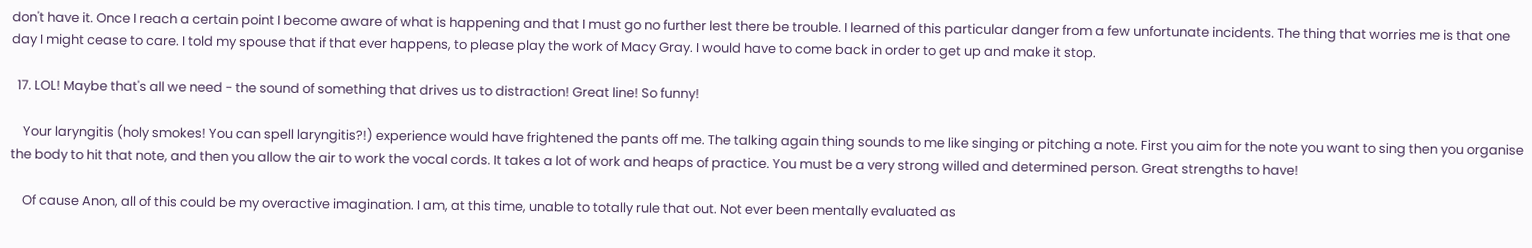don't have it. Once I reach a certain point I become aware of what is happening and that I must go no further lest there be trouble. I learned of this particular danger from a few unfortunate incidents. The thing that worries me is that one day I might cease to care. I told my spouse that if that ever happens, to please play the work of Macy Gray. I would have to come back in order to get up and make it stop.

  17. LOL! Maybe that's all we need - the sound of something that drives us to distraction! Great line! So funny!

    Your laryngitis (holy smokes! You can spell laryngitis?!) experience would have frightened the pants off me. The talking again thing sounds to me like singing or pitching a note. First you aim for the note you want to sing then you organise the body to hit that note, and then you allow the air to work the vocal cords. It takes a lot of work and heaps of practice. You must be a very strong willed and determined person. Great strengths to have!

    Of cause Anon, all of this could be my overactive imagination. I am, at this time, unable to totally rule that out. Not ever been mentally evaluated as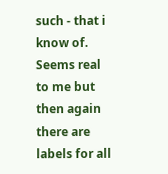such - that i know of. Seems real to me but then again there are labels for all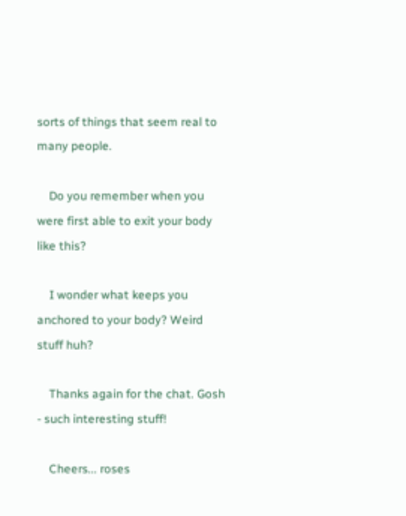sorts of things that seem real to many people.

    Do you remember when you were first able to exit your body like this?

    I wonder what keeps you anchored to your body? Weird stuff huh?

    Thanks again for the chat. Gosh - such interesting stuff!

    Cheers... roses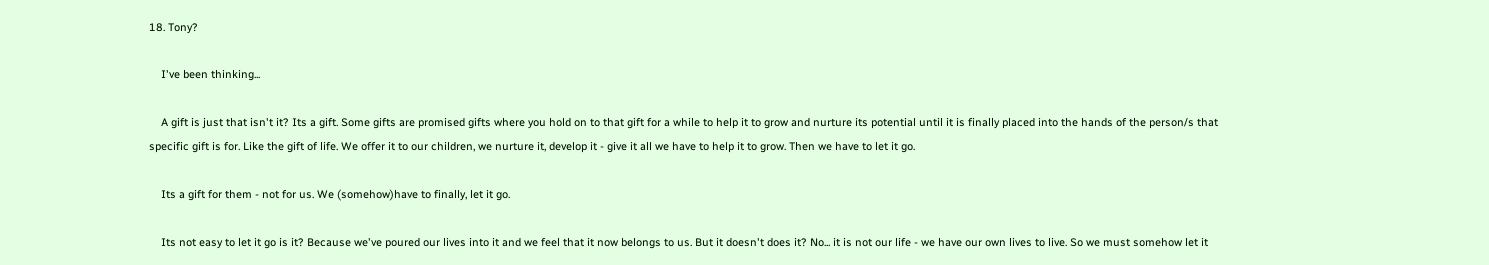18. Tony?

    I've been thinking...

    A gift is just that isn't it? Its a gift. Some gifts are promised gifts where you hold on to that gift for a while to help it to grow and nurture its potential until it is finally placed into the hands of the person/s that specific gift is for. Like the gift of life. We offer it to our children, we nurture it, develop it - give it all we have to help it to grow. Then we have to let it go.

    Its a gift for them - not for us. We (somehow)have to finally, let it go.

    Its not easy to let it go is it? Because we've poured our lives into it and we feel that it now belongs to us. But it doesn't does it? No... it is not our life - we have our own lives to live. So we must somehow let it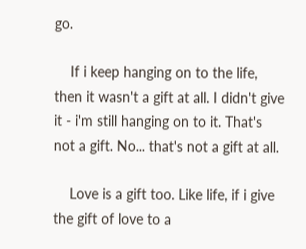go.

    If i keep hanging on to the life, then it wasn't a gift at all. I didn't give it - i'm still hanging on to it. That's not a gift. No... that's not a gift at all.

    Love is a gift too. Like life, if i give the gift of love to a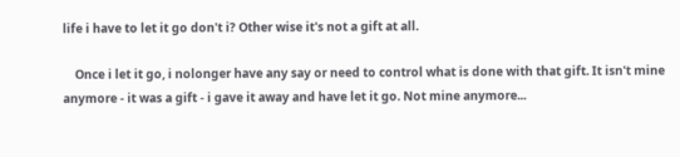life i have to let it go don't i? Other wise it's not a gift at all.

    Once i let it go, i nolonger have any say or need to control what is done with that gift. It isn't mine anymore - it was a gift - i gave it away and have let it go. Not mine anymore...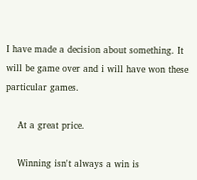I have made a decision about something. It will be game over and i will have won these particular games.

    At a great price.

    Winning isn't always a win is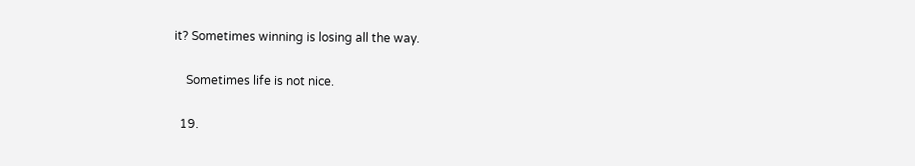it? Sometimes winning is losing all the way.

    Sometimes life is not nice.

  19.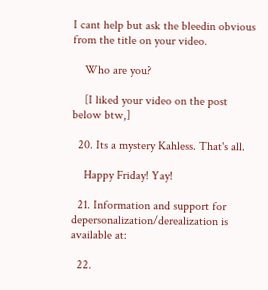I cant help but ask the bleedin obvious from the title on your video.

    Who are you?

    [I liked your video on the post below btw,]

  20. Its a mystery Kahless. That's all.

    Happy Friday! Yay!

  21. Information and support for depersonalization/derealization is available at:

  22.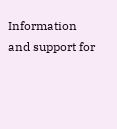Information and support for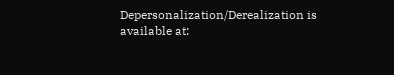Depersonalization/Derealization is available at: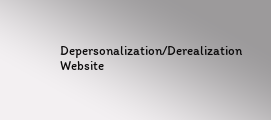Depersonalization/Derealization Website